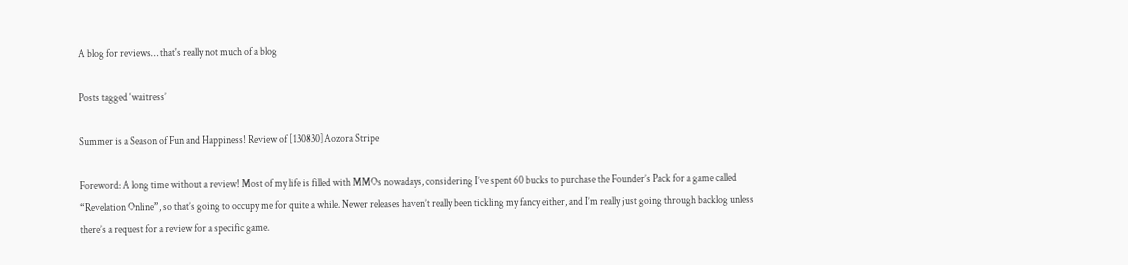A blog for reviews… that's really not much of a blog

Posts tagged ‘waitress’

Summer is a Season of Fun and Happiness! Review of [130830]Aozora Stripe

Foreword: A long time without a review! Most of my life is filled with MMOs nowadays, considering I’ve spent 60 bucks to purchase the Founder’s Pack for a game called “Revelation Online”, so that’s going to occupy me for quite a while. Newer releases haven’t really been tickling my fancy either, and I’m really just going through backlog unless there’s a request for a review for a specific game.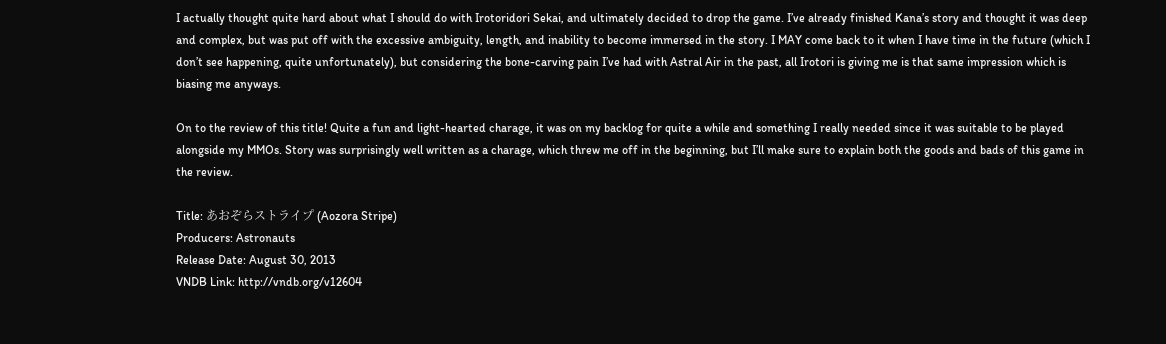I actually thought quite hard about what I should do with Irotoridori Sekai, and ultimately decided to drop the game. I’ve already finished Kana’s story and thought it was deep and complex, but was put off with the excessive ambiguity, length, and inability to become immersed in the story. I MAY come back to it when I have time in the future (which I don’t see happening, quite unfortunately), but considering the bone-carving pain I’ve had with Astral Air in the past, all Irotori is giving me is that same impression which is biasing me anyways.

On to the review of this title! Quite a fun and light-hearted charage, it was on my backlog for quite a while and something I really needed since it was suitable to be played alongside my MMOs. Story was surprisingly well written as a charage, which threw me off in the beginning, but I’ll make sure to explain both the goods and bads of this game in the review.

Title: あおぞらストライプ (Aozora Stripe)
Producers: Astronauts
Release Date: August 30, 2013
VNDB Link: http://vndb.org/v12604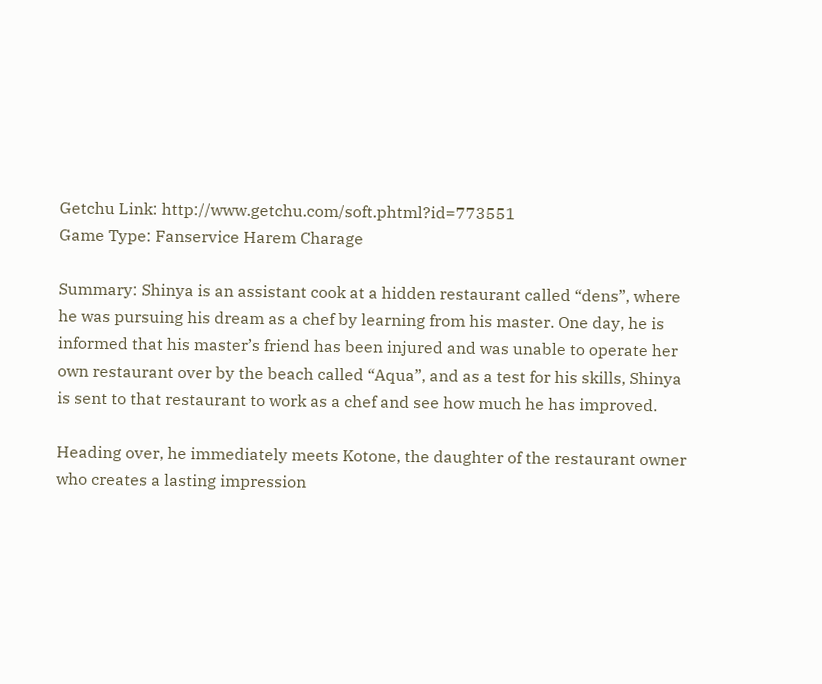Getchu Link: http://www.getchu.com/soft.phtml?id=773551
Game Type: Fanservice Harem Charage

Summary: Shinya is an assistant cook at a hidden restaurant called “dens”, where he was pursuing his dream as a chef by learning from his master. One day, he is informed that his master’s friend has been injured and was unable to operate her own restaurant over by the beach called “Aqua”, and as a test for his skills, Shinya is sent to that restaurant to work as a chef and see how much he has improved.

Heading over, he immediately meets Kotone, the daughter of the restaurant owner who creates a lasting impression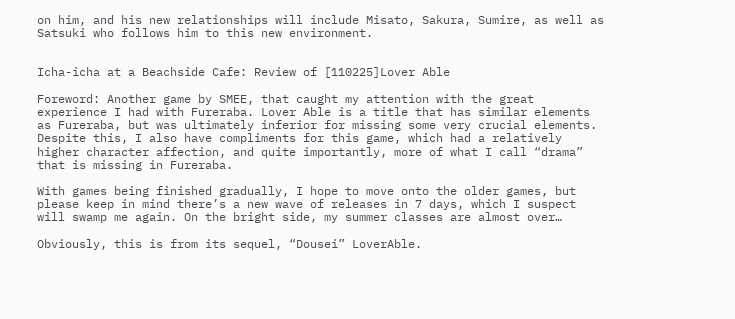on him, and his new relationships will include Misato, Sakura, Sumire, as well as Satsuki who follows him to this new environment.


Icha-icha at a Beachside Cafe: Review of [110225]Lover Able

Foreword: Another game by SMEE, that caught my attention with the great experience I had with Fureraba. Lover Able is a title that has similar elements as Fureraba, but was ultimately inferior for missing some very crucial elements. Despite this, I also have compliments for this game, which had a relatively higher character affection, and quite importantly, more of what I call “drama” that is missing in Fureraba.

With games being finished gradually, I hope to move onto the older games, but please keep in mind there’s a new wave of releases in 7 days, which I suspect will swamp me again. On the bright side, my summer classes are almost over…

Obviously, this is from its sequel, “Dousei” LoverAble.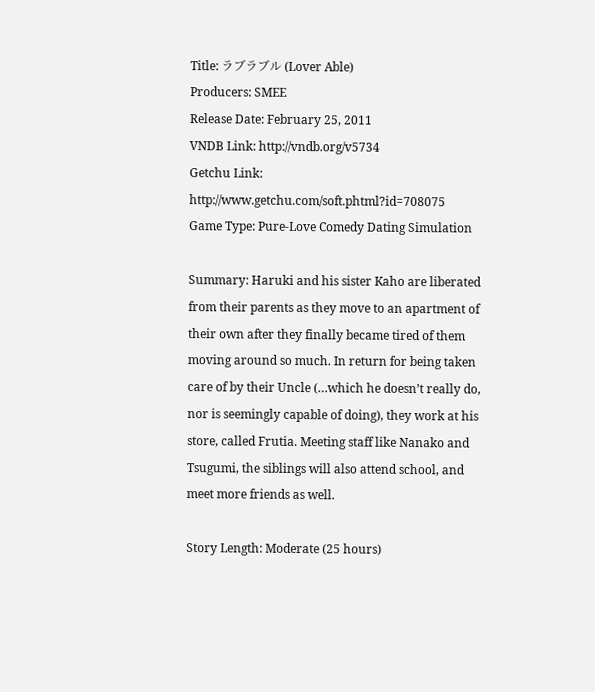Title: ラブラブル (Lover Able)
Producers: SMEE
Release Date: February 25, 2011
VNDB Link: http://vndb.org/v5734
Getchu Link: http://www.getchu.com/soft.phtml?id=708075
Game Type: Pure-Love Comedy Dating Simulation

Summary: Haruki and his sister Kaho are liberated from their parents as they move to an apartment of their own after they finally became tired of them moving around so much. In return for being taken care of by their Uncle (…which he doesn’t really do, nor is seemingly capable of doing), they work at his store, called Frutia. Meeting staff like Nanako and Tsugumi, the siblings will also attend school, and meet more friends as well.

Story Length: Moderate (25 hours)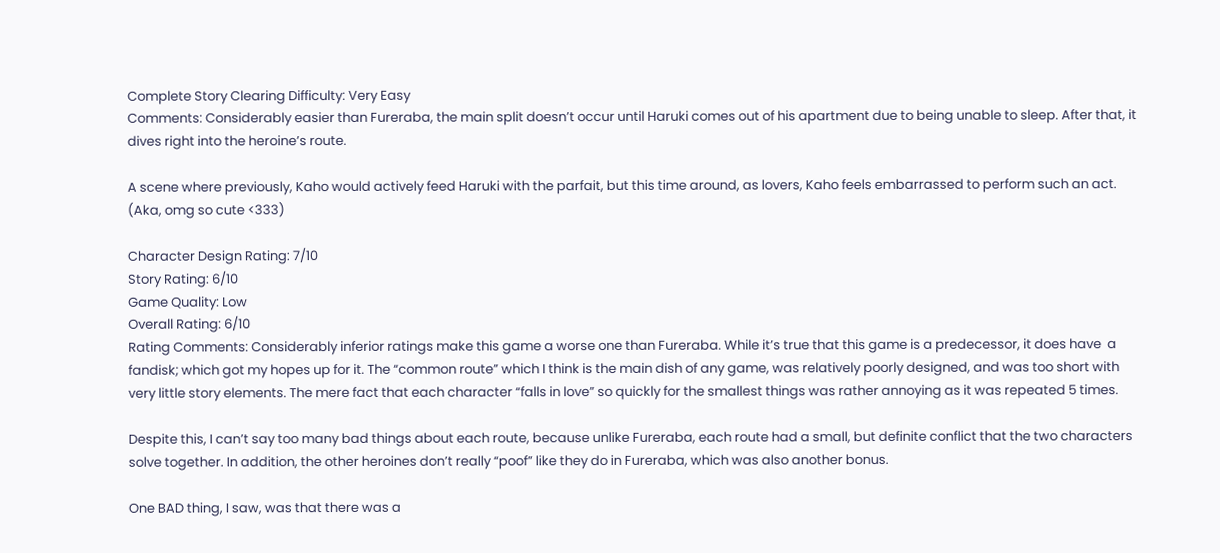Complete Story Clearing Difficulty: Very Easy
Comments: Considerably easier than Fureraba, the main split doesn’t occur until Haruki comes out of his apartment due to being unable to sleep. After that, it dives right into the heroine’s route.

A scene where previously, Kaho would actively feed Haruki with the parfait, but this time around, as lovers, Kaho feels embarrassed to perform such an act. (Aka, omg so cute <333)

Character Design Rating: 7/10
Story Rating: 6/10
Game Quality: Low
Overall Rating: 6/10
Rating Comments: Considerably inferior ratings make this game a worse one than Fureraba. While it’s true that this game is a predecessor, it does have  a fandisk; which got my hopes up for it. The “common route” which I think is the main dish of any game, was relatively poorly designed, and was too short with very little story elements. The mere fact that each character “falls in love” so quickly for the smallest things was rather annoying as it was repeated 5 times.

Despite this, I can’t say too many bad things about each route, because unlike Fureraba, each route had a small, but definite conflict that the two characters solve together. In addition, the other heroines don’t really “poof” like they do in Fureraba, which was also another bonus.

One BAD thing, I saw, was that there was a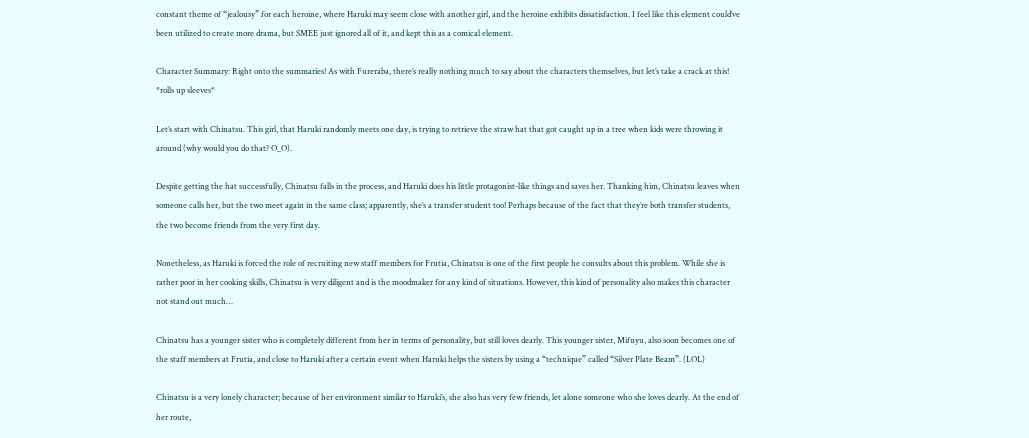constant theme of “jealousy” for each heroine, where Haruki may seem close with another girl, and the heroine exhibits dissatisfaction. I feel like this element could’ve been utilized to create more drama, but SMEE just ignored all of it, and kept this as a comical element.

Character Summary: Right onto the summaries! As with Fureraba, there’s really nothing much to say about the characters themselves, but let’s take a crack at this! *rolls up sleeves*

Let’s start with Chinatsu. This girl, that Haruki randomly meets one day, is trying to retrieve the straw hat that got caught up in a tree when kids were throwing it around (why would you do that? O_O).

Despite getting the hat successfully, Chinatsu falls in the process, and Haruki does his little protagonist-like things and saves her. Thanking him, Chinatsu leaves when someone calls her, but the two meet again in the same class; apparently, she’s a transfer student too! Perhaps because of the fact that they’re both transfer students, the two become friends from the very first day.

Nonetheless, as Haruki is forced the role of recruiting new staff members for Frutia, Chinatsu is one of the first people he consults about this problem. While she is rather poor in her cooking skills, Chinatsu is very diligent and is the moodmaker for any kind of situations. However, this kind of personality also makes this character not stand out much…

Chinatsu has a younger sister who is completely different from her in terms of personality, but still loves dearly. This younger sister, Mifuyu, also soon becomes one of the staff members at Frutia, and close to Haruki after a certain event when Haruki helps the sisters by using a “technique” called “Silver Plate Beam”. (LOL)

Chinatsu is a very lonely character; because of her environment similar to Haruki’s, she also has very few friends, let alone someone who she loves dearly. At the end of her route,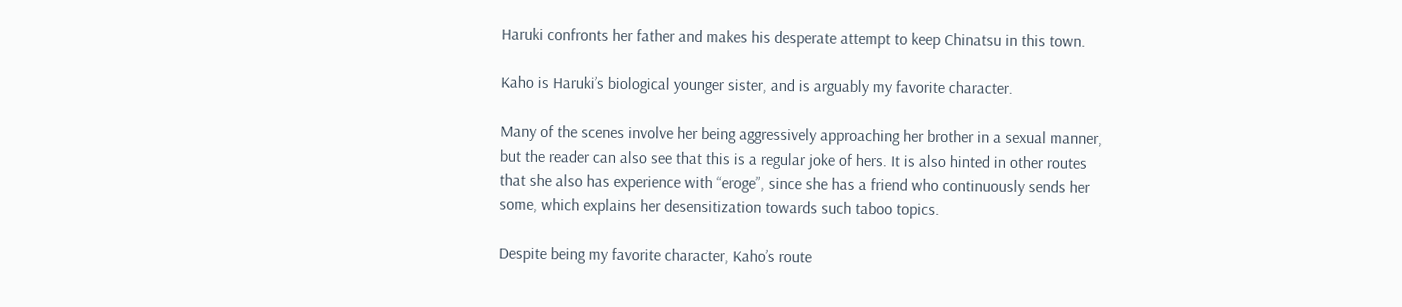Haruki confronts her father and makes his desperate attempt to keep Chinatsu in this town.

Kaho is Haruki’s biological younger sister, and is arguably my favorite character.

Many of the scenes involve her being aggressively approaching her brother in a sexual manner, but the reader can also see that this is a regular joke of hers. It is also hinted in other routes that she also has experience with “eroge”, since she has a friend who continuously sends her some, which explains her desensitization towards such taboo topics.

Despite being my favorite character, Kaho’s route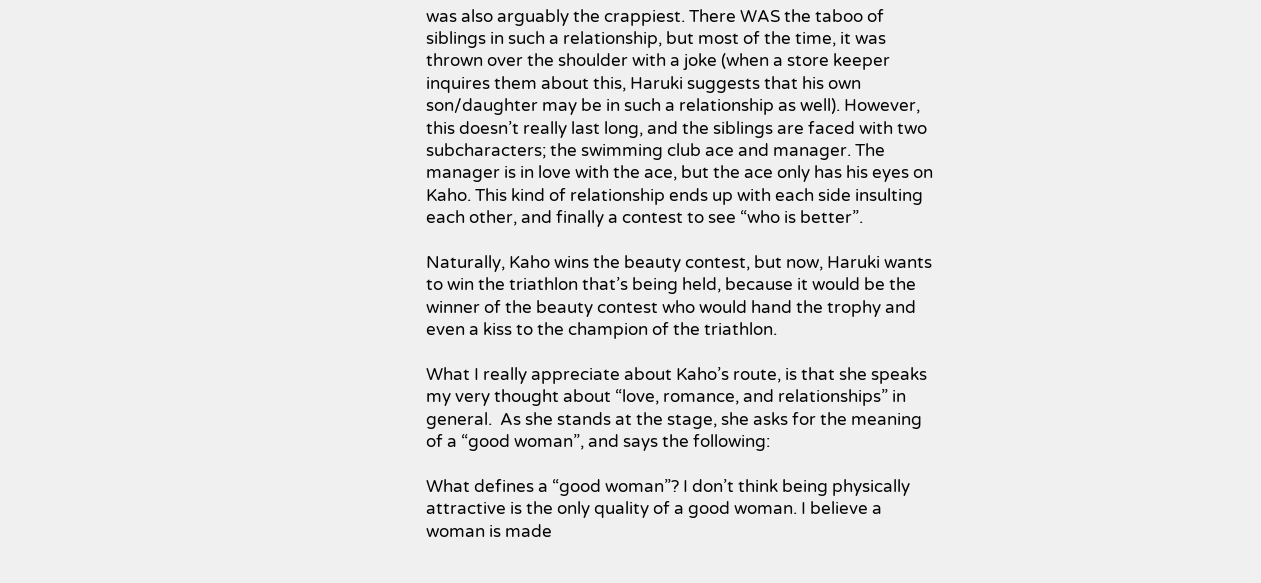was also arguably the crappiest. There WAS the taboo of siblings in such a relationship, but most of the time, it was thrown over the shoulder with a joke (when a store keeper inquires them about this, Haruki suggests that his own son/daughter may be in such a relationship as well). However, this doesn’t really last long, and the siblings are faced with two subcharacters; the swimming club ace and manager. The manager is in love with the ace, but the ace only has his eyes on Kaho. This kind of relationship ends up with each side insulting each other, and finally a contest to see “who is better”.

Naturally, Kaho wins the beauty contest, but now, Haruki wants to win the triathlon that’s being held, because it would be the winner of the beauty contest who would hand the trophy and even a kiss to the champion of the triathlon.

What I really appreciate about Kaho’s route, is that she speaks my very thought about “love, romance, and relationships” in general.  As she stands at the stage, she asks for the meaning of a “good woman”, and says the following:

What defines a “good woman”? I don’t think being physically attractive is the only quality of a good woman. I believe a woman is made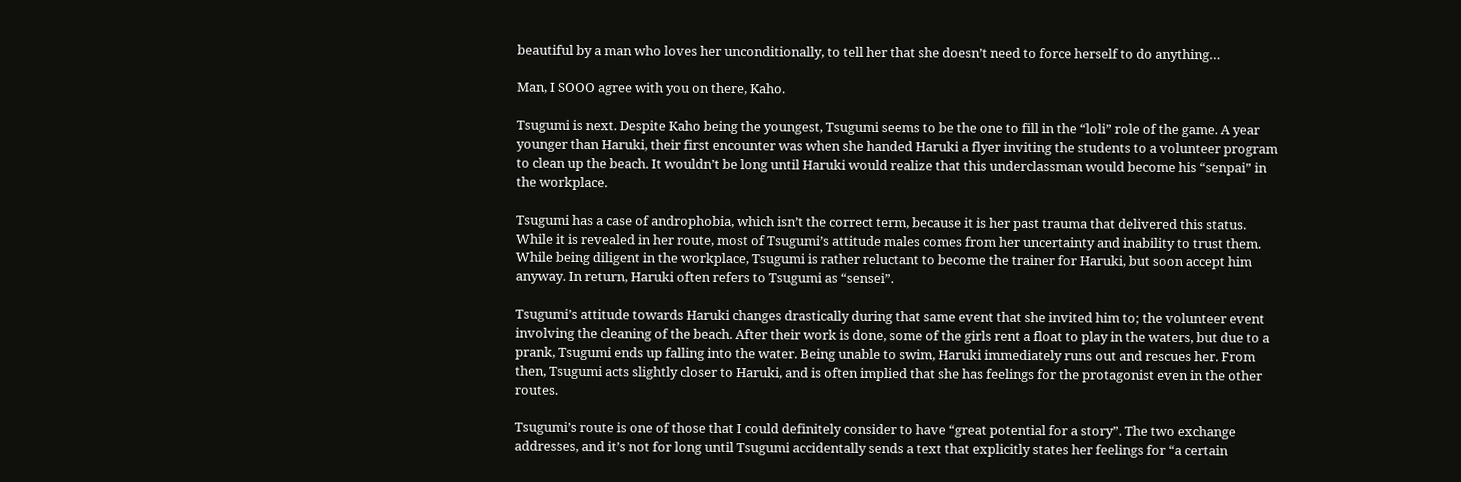beautiful by a man who loves her unconditionally, to tell her that she doesn’t need to force herself to do anything…

Man, I SOOO agree with you on there, Kaho.

Tsugumi is next. Despite Kaho being the youngest, Tsugumi seems to be the one to fill in the “loli” role of the game. A year younger than Haruki, their first encounter was when she handed Haruki a flyer inviting the students to a volunteer program to clean up the beach. It wouldn’t be long until Haruki would realize that this underclassman would become his “senpai” in the workplace.

Tsugumi has a case of androphobia, which isn’t the correct term, because it is her past trauma that delivered this status. While it is revealed in her route, most of Tsugumi’s attitude males comes from her uncertainty and inability to trust them. While being diligent in the workplace, Tsugumi is rather reluctant to become the trainer for Haruki, but soon accept him anyway. In return, Haruki often refers to Tsugumi as “sensei”.

Tsugumi’s attitude towards Haruki changes drastically during that same event that she invited him to; the volunteer event involving the cleaning of the beach. After their work is done, some of the girls rent a float to play in the waters, but due to a prank, Tsugumi ends up falling into the water. Being unable to swim, Haruki immediately runs out and rescues her. From then, Tsugumi acts slightly closer to Haruki, and is often implied that she has feelings for the protagonist even in the other routes.

Tsugumi’s route is one of those that I could definitely consider to have “great potential for a story”. The two exchange addresses, and it’s not for long until Tsugumi accidentally sends a text that explicitly states her feelings for “a certain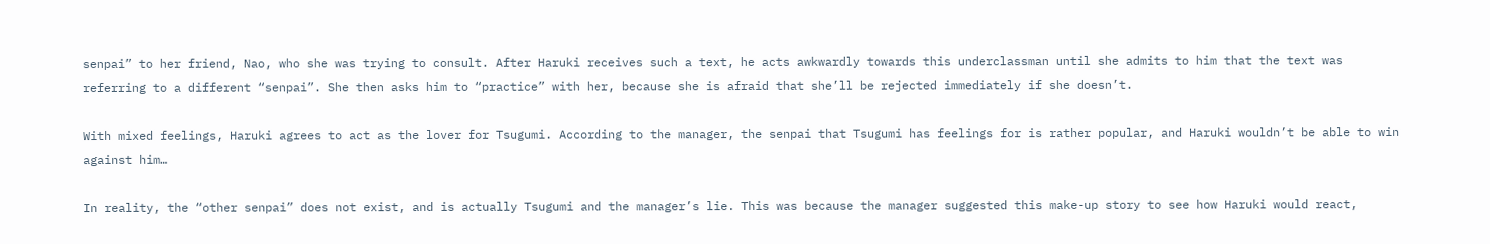senpai” to her friend, Nao, who she was trying to consult. After Haruki receives such a text, he acts awkwardly towards this underclassman until she admits to him that the text was referring to a different “senpai”. She then asks him to “practice” with her, because she is afraid that she’ll be rejected immediately if she doesn’t.

With mixed feelings, Haruki agrees to act as the lover for Tsugumi. According to the manager, the senpai that Tsugumi has feelings for is rather popular, and Haruki wouldn’t be able to win against him…

In reality, the “other senpai” does not exist, and is actually Tsugumi and the manager’s lie. This was because the manager suggested this make-up story to see how Haruki would react,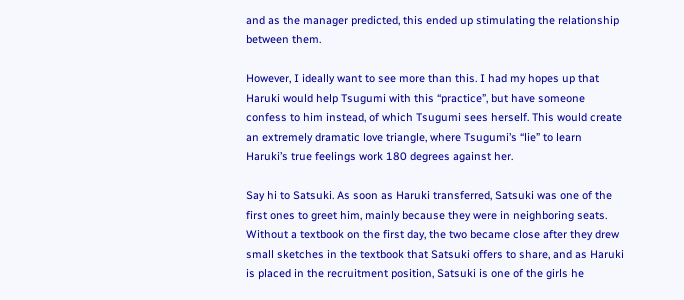and as the manager predicted, this ended up stimulating the relationship between them.

However, I ideally want to see more than this. I had my hopes up that Haruki would help Tsugumi with this “practice”, but have someone confess to him instead, of which Tsugumi sees herself. This would create an extremely dramatic love triangle, where Tsugumi’s “lie” to learn Haruki’s true feelings work 180 degrees against her.

Say hi to Satsuki. As soon as Haruki transferred, Satsuki was one of the first ones to greet him, mainly because they were in neighboring seats. Without a textbook on the first day, the two became close after they drew small sketches in the textbook that Satsuki offers to share, and as Haruki is placed in the recruitment position, Satsuki is one of the girls he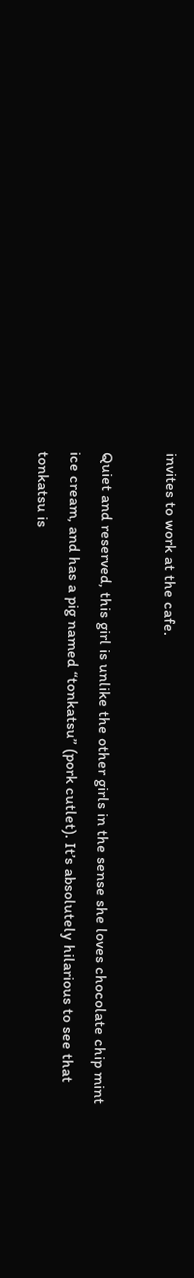invites to work at the cafe.

Quiet and reserved, this girl is unlike the other girls in the sense she loves chocolate chip mint ice cream, and has a pig named “tonkatsu” (pork cutlet). It’s absolutely hilarious to see that tonkatsu is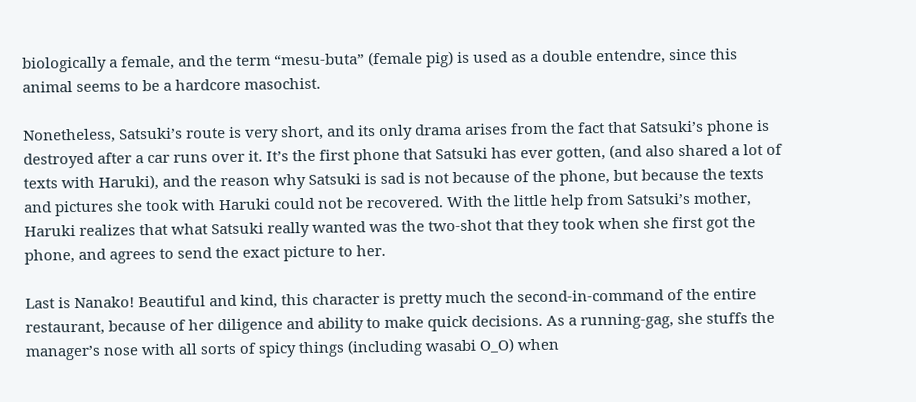biologically a female, and the term “mesu-buta” (female pig) is used as a double entendre, since this animal seems to be a hardcore masochist.

Nonetheless, Satsuki’s route is very short, and its only drama arises from the fact that Satsuki’s phone is destroyed after a car runs over it. It’s the first phone that Satsuki has ever gotten, (and also shared a lot of texts with Haruki), and the reason why Satsuki is sad is not because of the phone, but because the texts and pictures she took with Haruki could not be recovered. With the little help from Satsuki’s mother, Haruki realizes that what Satsuki really wanted was the two-shot that they took when she first got the phone, and agrees to send the exact picture to her.

Last is Nanako! Beautiful and kind, this character is pretty much the second-in-command of the entire restaurant, because of her diligence and ability to make quick decisions. As a running-gag, she stuffs the manager’s nose with all sorts of spicy things (including wasabi O_O) when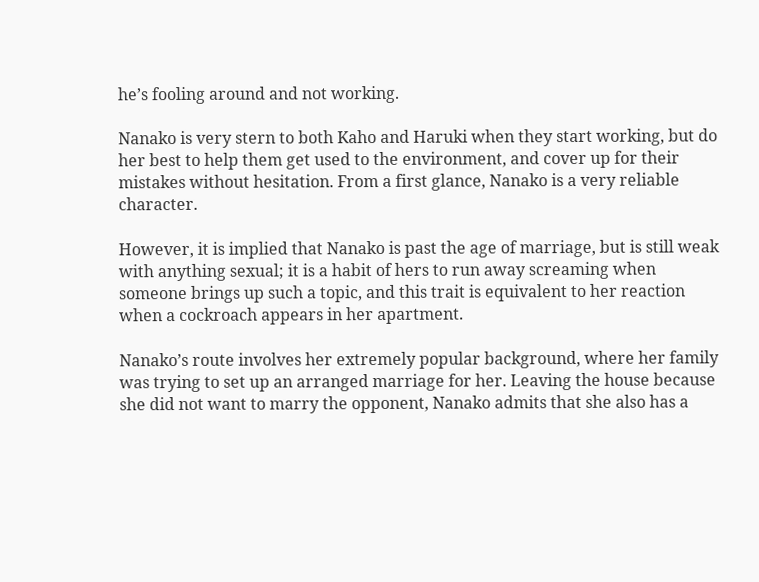he’s fooling around and not working.

Nanako is very stern to both Kaho and Haruki when they start working, but do her best to help them get used to the environment, and cover up for their mistakes without hesitation. From a first glance, Nanako is a very reliable character.

However, it is implied that Nanako is past the age of marriage, but is still weak with anything sexual; it is a habit of hers to run away screaming when someone brings up such a topic, and this trait is equivalent to her reaction when a cockroach appears in her apartment.

Nanako’s route involves her extremely popular background, where her family was trying to set up an arranged marriage for her. Leaving the house because she did not want to marry the opponent, Nanako admits that she also has a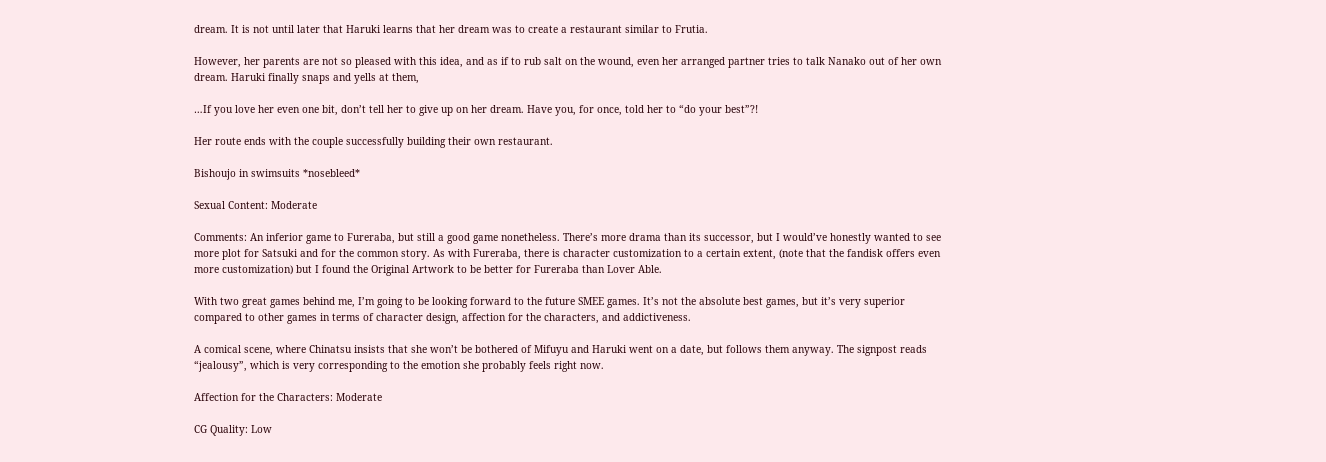dream. It is not until later that Haruki learns that her dream was to create a restaurant similar to Frutia.

However, her parents are not so pleased with this idea, and as if to rub salt on the wound, even her arranged partner tries to talk Nanako out of her own dream. Haruki finally snaps and yells at them,

…If you love her even one bit, don’t tell her to give up on her dream. Have you, for once, told her to “do your best”?!

Her route ends with the couple successfully building their own restaurant.

Bishoujo in swimsuits *nosebleed*

Sexual Content: Moderate

Comments: An inferior game to Fureraba, but still a good game nonetheless. There’s more drama than its successor, but I would’ve honestly wanted to see more plot for Satsuki and for the common story. As with Fureraba, there is character customization to a certain extent, (note that the fandisk offers even more customization) but I found the Original Artwork to be better for Fureraba than Lover Able.

With two great games behind me, I’m going to be looking forward to the future SMEE games. It’s not the absolute best games, but it’s very superior compared to other games in terms of character design, affection for the characters, and addictiveness.

A comical scene, where Chinatsu insists that she won’t be bothered of Mifuyu and Haruki went on a date, but follows them anyway. The signpost reads “jealousy”, which is very corresponding to the emotion she probably feels right now.

Affection for the Characters: Moderate

CG Quality: Low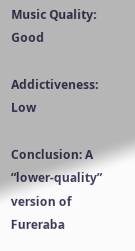Music Quality: Good

Addictiveness: Low

Conclusion: A “lower-quality” version of Fureraba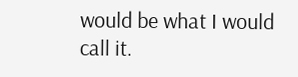would be what I would call it.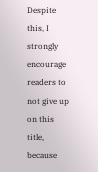Despite this, I strongly encourage readers to not give up on this title, because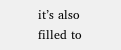it’s also filled to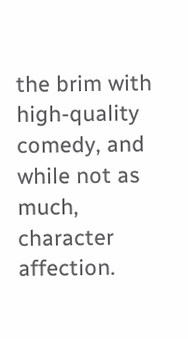the brim with high-quality comedy, and while not as much, character affection.